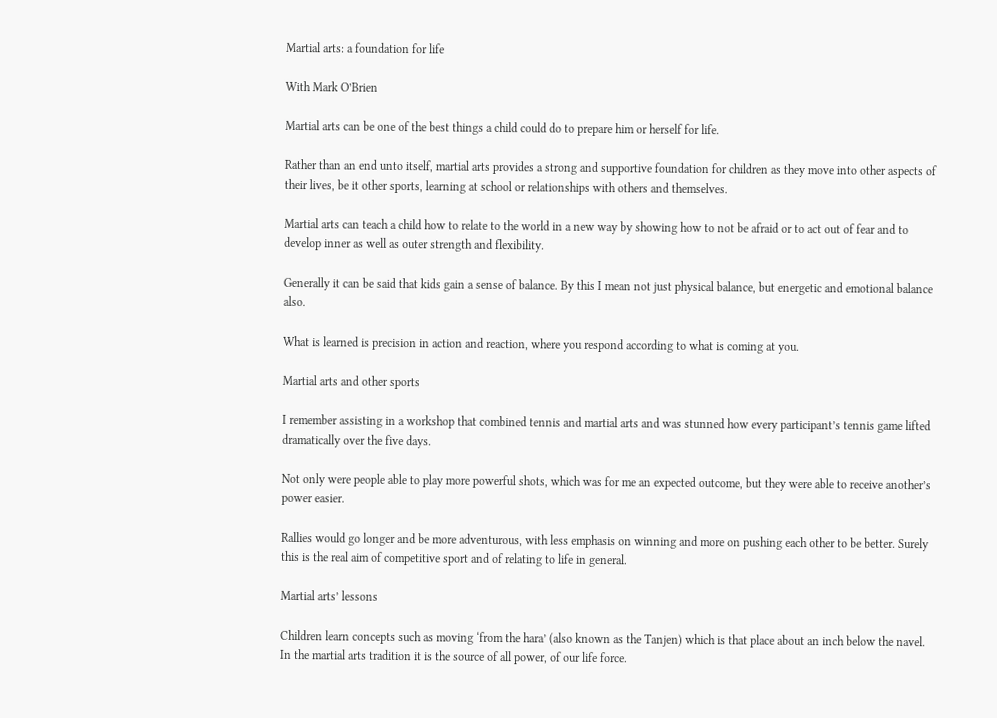Martial arts: a foundation for life

With Mark O’Brien

Martial arts can be one of the best things a child could do to prepare him or herself for life.

Rather than an end unto itself, martial arts provides a strong and supportive foundation for children as they move into other aspects of their lives, be it other sports, learning at school or relationships with others and themselves.

Martial arts can teach a child how to relate to the world in a new way by showing how to not be afraid or to act out of fear and to develop inner as well as outer strength and flexibility.

Generally it can be said that kids gain a sense of balance. By this I mean not just physical balance, but energetic and emotional balance also.

What is learned is precision in action and reaction, where you respond according to what is coming at you.

Martial arts and other sports

I remember assisting in a workshop that combined tennis and martial arts and was stunned how every participant’s tennis game lifted dramatically over the five days.

Not only were people able to play more powerful shots, which was for me an expected outcome, but they were able to receive another’s power easier.

Rallies would go longer and be more adventurous, with less emphasis on winning and more on pushing each other to be better. Surely this is the real aim of competitive sport and of relating to life in general.

Martial arts’ lessons

Children learn concepts such as moving ‘from the hara’ (also known as the Tanjen) which is that place about an inch below the navel. In the martial arts tradition it is the source of all power, of our life force.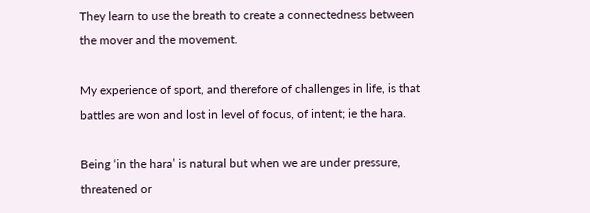They learn to use the breath to create a connectedness between the mover and the movement.

My experience of sport, and therefore of challenges in life, is that battles are won and lost in level of focus, of intent; ie the hara.

Being ‘in the hara’ is natural but when we are under pressure, threatened or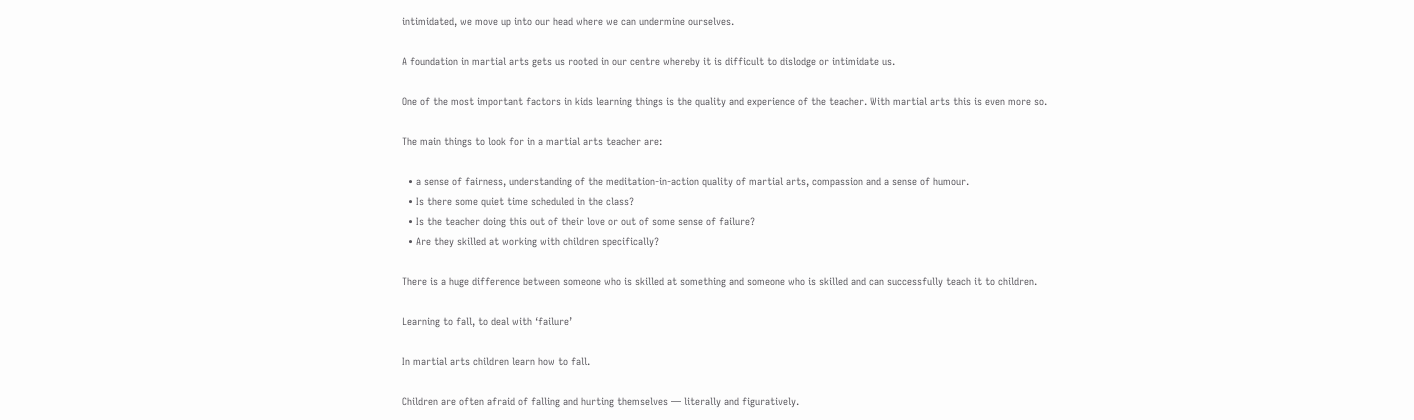intimidated, we move up into our head where we can undermine ourselves.

A foundation in martial arts gets us rooted in our centre whereby it is difficult to dislodge or intimidate us.

One of the most important factors in kids learning things is the quality and experience of the teacher. With martial arts this is even more so.

The main things to look for in a martial arts teacher are:

  • a sense of fairness, understanding of the meditation-in-action quality of martial arts, compassion and a sense of humour.
  • Is there some quiet time scheduled in the class?
  • Is the teacher doing this out of their love or out of some sense of failure?
  • Are they skilled at working with children specifically?

There is a huge difference between someone who is skilled at something and someone who is skilled and can successfully teach it to children.

Learning to fall, to deal with ‘failure’

In martial arts children learn how to fall.

Children are often afraid of falling and hurting themselves — literally and figuratively.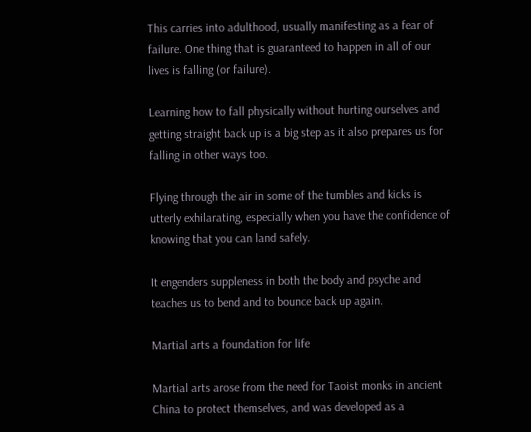This carries into adulthood, usually manifesting as a fear of failure. One thing that is guaranteed to happen in all of our lives is falling (or failure).

Learning how to fall physically without hurting ourselves and getting straight back up is a big step as it also prepares us for falling in other ways too.

Flying through the air in some of the tumbles and kicks is utterly exhilarating, especially when you have the confidence of knowing that you can land safely.

It engenders suppleness in both the body and psyche and teaches us to bend and to bounce back up again.

Martial arts a foundation for life

Martial arts arose from the need for Taoist monks in ancient China to protect themselves, and was developed as a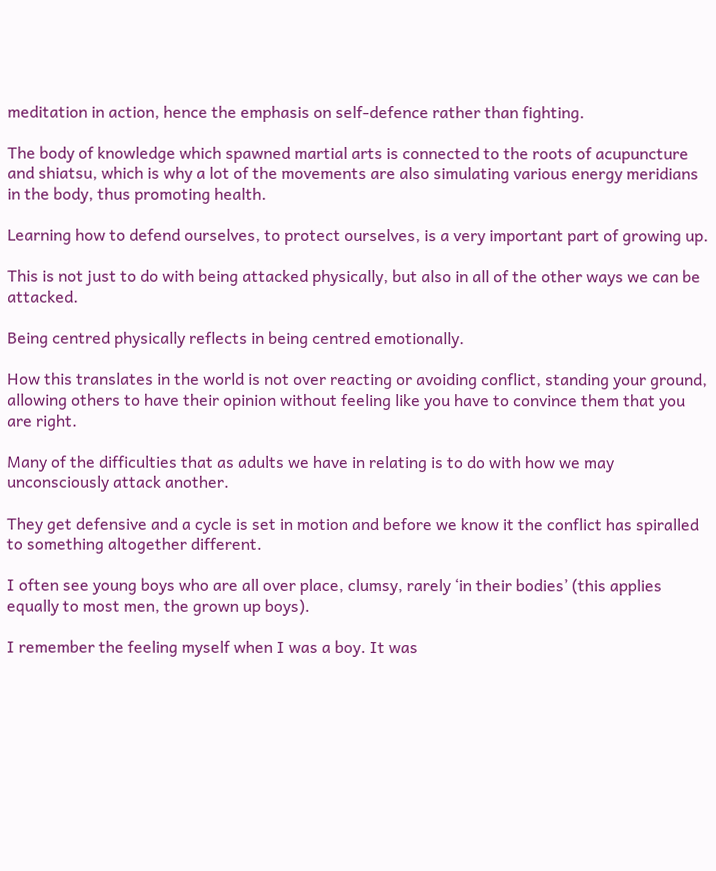meditation in action, hence the emphasis on self-defence rather than fighting.

The body of knowledge which spawned martial arts is connected to the roots of acupuncture and shiatsu, which is why a lot of the movements are also simulating various energy meridians in the body, thus promoting health.

Learning how to defend ourselves, to protect ourselves, is a very important part of growing up.

This is not just to do with being attacked physically, but also in all of the other ways we can be attacked.

Being centred physically reflects in being centred emotionally.

How this translates in the world is not over reacting or avoiding conflict, standing your ground, allowing others to have their opinion without feeling like you have to convince them that you are right.

Many of the difficulties that as adults we have in relating is to do with how we may unconsciously attack another.

They get defensive and a cycle is set in motion and before we know it the conflict has spiralled to something altogether different.

I often see young boys who are all over place, clumsy, rarely ‘in their bodies’ (this applies equally to most men, the grown up boys).

I remember the feeling myself when I was a boy. It was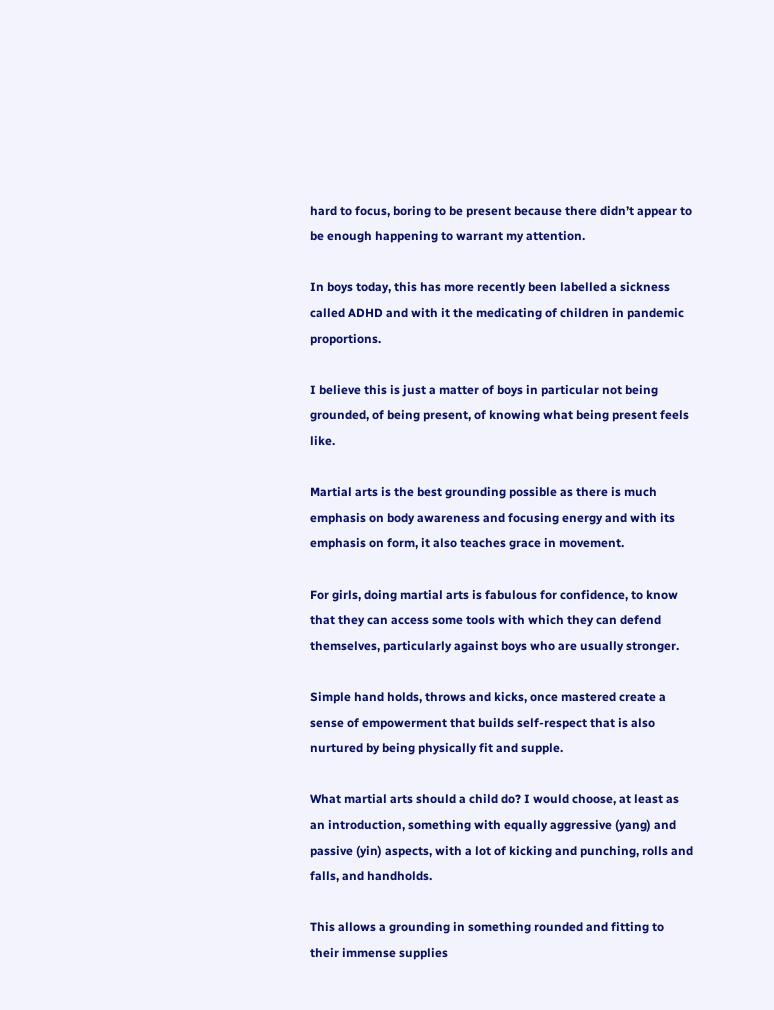hard to focus, boring to be present because there didn’t appear to be enough happening to warrant my attention.

In boys today, this has more recently been labelled a sickness called ADHD and with it the medicating of children in pandemic proportions.

I believe this is just a matter of boys in particular not being grounded, of being present, of knowing what being present feels like.

Martial arts is the best grounding possible as there is much emphasis on body awareness and focusing energy and with its emphasis on form, it also teaches grace in movement.

For girls, doing martial arts is fabulous for confidence, to know that they can access some tools with which they can defend themselves, particularly against boys who are usually stronger.

Simple hand holds, throws and kicks, once mastered create a sense of empowerment that builds self-respect that is also nurtured by being physically fit and supple.

What martial arts should a child do? I would choose, at least as an introduction, something with equally aggressive (yang) and passive (yin) aspects, with a lot of kicking and punching, rolls and falls, and handholds.

This allows a grounding in something rounded and fitting to their immense supplies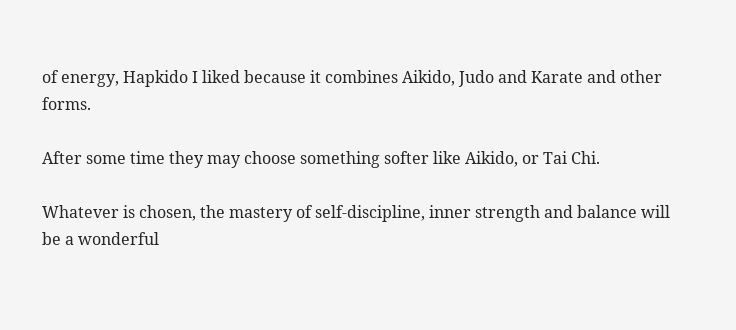of energy, Hapkido I liked because it combines Aikido, Judo and Karate and other forms.

After some time they may choose something softer like Aikido, or Tai Chi.

Whatever is chosen, the mastery of self-discipline, inner strength and balance will be a wonderful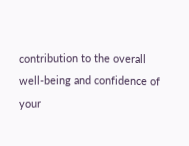contribution to the overall well-being and confidence of your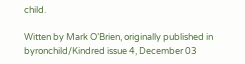child.

Witten by Mark O’Brien, originally published in byronchild/Kindred issue 4, December 03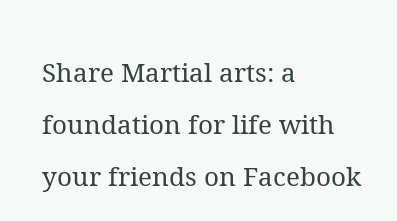Share Martial arts: a foundation for life with your friends on Facebook